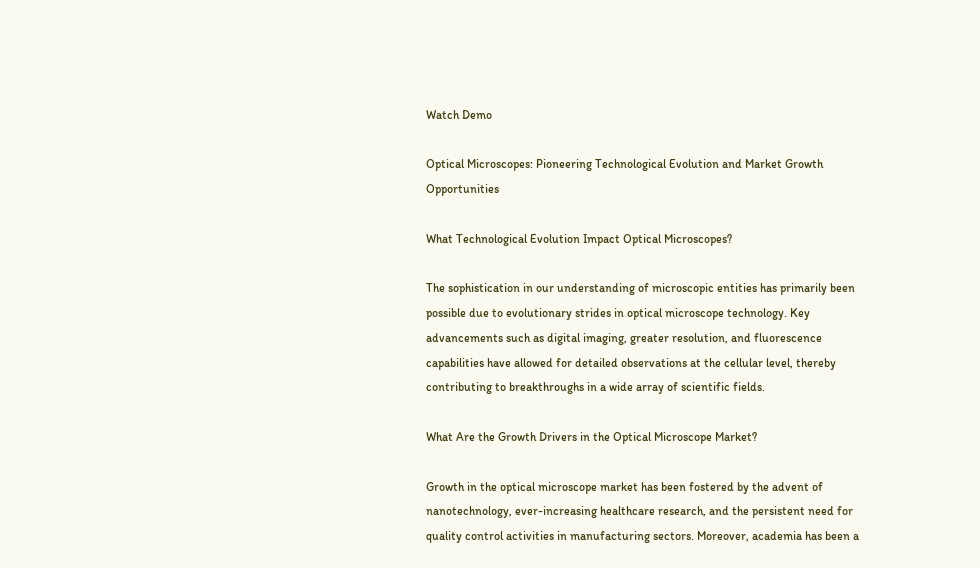Watch Demo

Optical Microscopes: Pioneering Technological Evolution and Market Growth Opportunities

What Technological Evolution Impact Optical Microscopes?

The sophistication in our understanding of microscopic entities has primarily been possible due to evolutionary strides in optical microscope technology. Key advancements such as digital imaging, greater resolution, and fluorescence capabilities have allowed for detailed observations at the cellular level, thereby contributing to breakthroughs in a wide array of scientific fields.

What Are the Growth Drivers in the Optical Microscope Market?

Growth in the optical microscope market has been fostered by the advent of nanotechnology, ever-increasing healthcare research, and the persistent need for quality control activities in manufacturing sectors. Moreover, academia has been a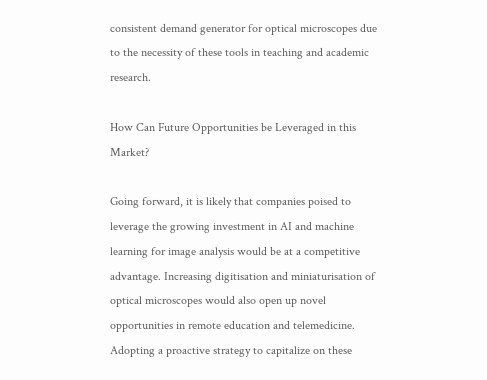consistent demand generator for optical microscopes due to the necessity of these tools in teaching and academic research.

How Can Future Opportunities be Leveraged in this Market?

Going forward, it is likely that companies poised to leverage the growing investment in AI and machine learning for image analysis would be at a competitive advantage. Increasing digitisation and miniaturisation of optical microscopes would also open up novel opportunities in remote education and telemedicine. Adopting a proactive strategy to capitalize on these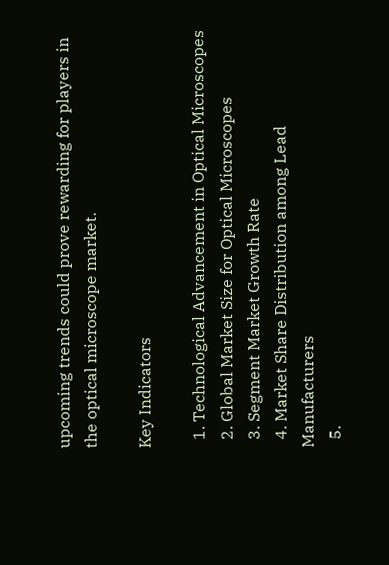upcoming trends could prove rewarding for players in the optical microscope market.

Key Indicators

  1. Technological Advancement in Optical Microscopes
  2. Global Market Size for Optical Microscopes
  3. Segment Market Growth Rate
  4. Market Share Distribution among Lead Manufacturers
  5.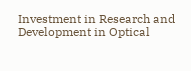Investment in Research and Development in Optical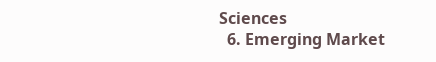Sciences
  6. Emerging Market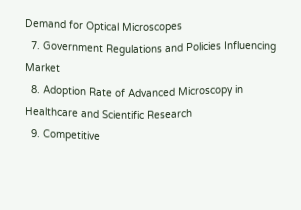Demand for Optical Microscopes
  7. Government Regulations and Policies Influencing Market
  8. Adoption Rate of Advanced Microscopy in Healthcare and Scientific Research
  9. Competitive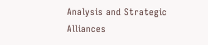Analysis and Strategic Alliances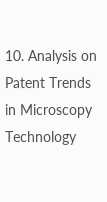10. Analysis on Patent Trends in Microscopy Technology